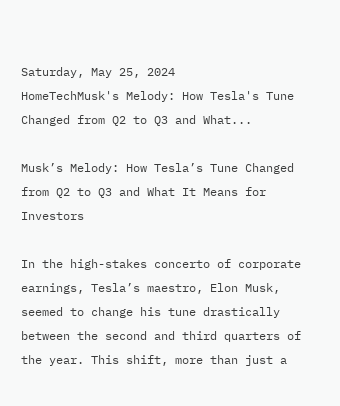Saturday, May 25, 2024
HomeTechMusk's Melody: How Tesla's Tune Changed from Q2 to Q3 and What...

Musk’s Melody: How Tesla’s Tune Changed from Q2 to Q3 and What It Means for Investors

In the high-stakes concerto of corporate earnings, Tesla’s maestro, Elon Musk, seemed to change his tune drastically between the second and third quarters of the year. This shift, more than just a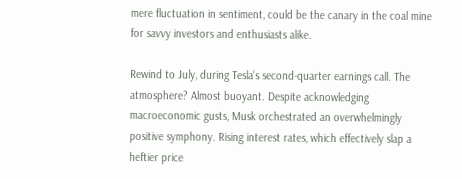mere fluctuation in sentiment, could be the canary in the coal mine for savvy investors and enthusiasts alike.

Rewind to July, during Tesla’s second-quarter earnings call. The atmosphere? Almost buoyant. Despite acknowledging macroeconomic gusts, Musk orchestrated an overwhelmingly positive symphony. Rising interest rates, which effectively slap a heftier price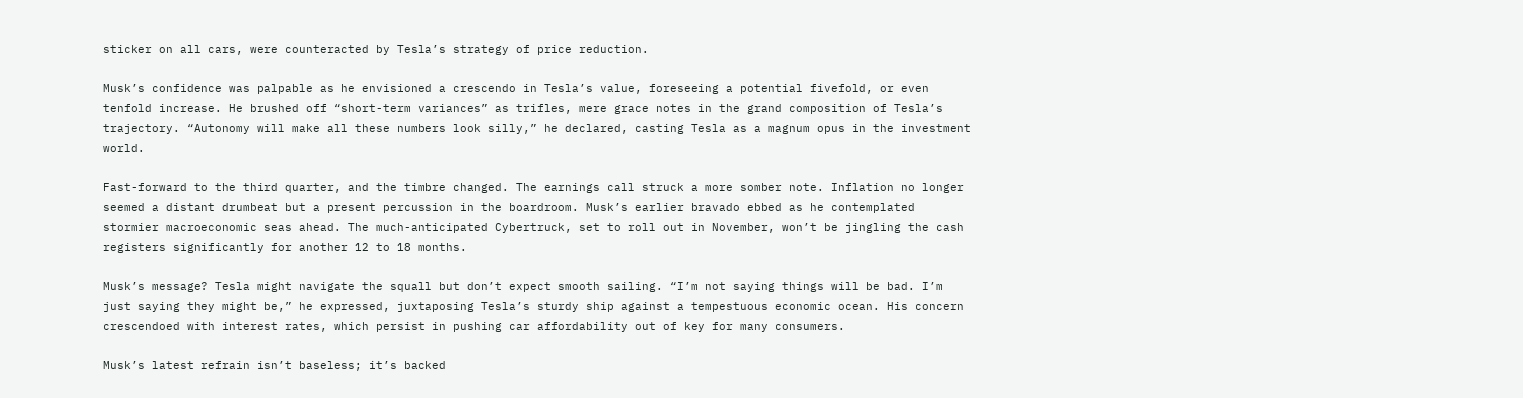sticker on all cars, were counteracted by Tesla’s strategy of price reduction.

Musk’s confidence was palpable as he envisioned a crescendo in Tesla’s value, foreseeing a potential fivefold, or even tenfold increase. He brushed off “short-term variances” as trifles, mere grace notes in the grand composition of Tesla’s trajectory. “Autonomy will make all these numbers look silly,” he declared, casting Tesla as a magnum opus in the investment world.

Fast-forward to the third quarter, and the timbre changed. The earnings call struck a more somber note. Inflation no longer seemed a distant drumbeat but a present percussion in the boardroom. Musk’s earlier bravado ebbed as he contemplated stormier macroeconomic seas ahead. The much-anticipated Cybertruck, set to roll out in November, won’t be jingling the cash registers significantly for another 12 to 18 months.

Musk’s message? Tesla might navigate the squall but don’t expect smooth sailing. “I’m not saying things will be bad. I’m just saying they might be,” he expressed, juxtaposing Tesla’s sturdy ship against a tempestuous economic ocean. His concern crescendoed with interest rates, which persist in pushing car affordability out of key for many consumers.

Musk’s latest refrain isn’t baseless; it’s backed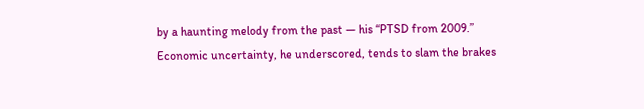by a haunting melody from the past — his “PTSD from 2009.” Economic uncertainty, he underscored, tends to slam the brakes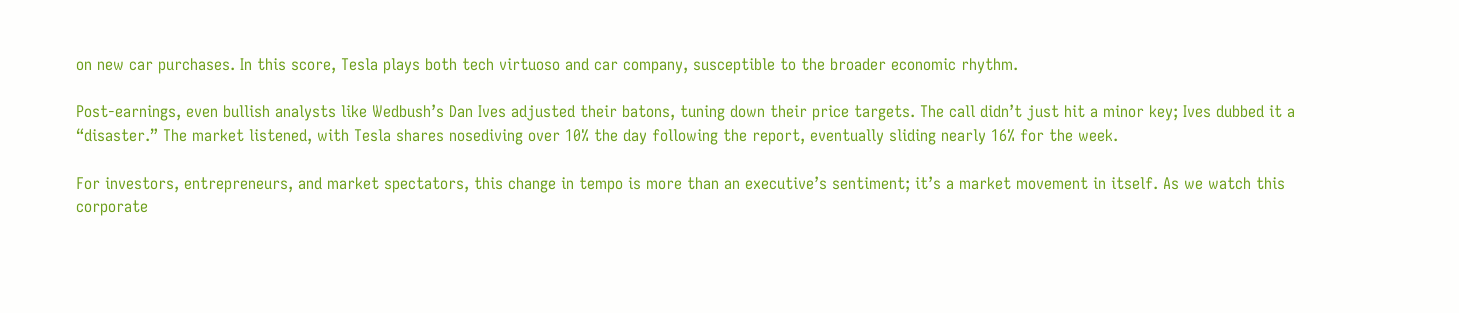on new car purchases. In this score, Tesla plays both tech virtuoso and car company, susceptible to the broader economic rhythm.

Post-earnings, even bullish analysts like Wedbush’s Dan Ives adjusted their batons, tuning down their price targets. The call didn’t just hit a minor key; Ives dubbed it a “disaster.” The market listened, with Tesla shares nosediving over 10% the day following the report, eventually sliding nearly 16% for the week.

For investors, entrepreneurs, and market spectators, this change in tempo is more than an executive’s sentiment; it’s a market movement in itself. As we watch this corporate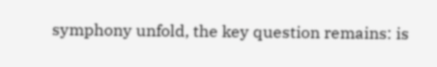symphony unfold, the key question remains: is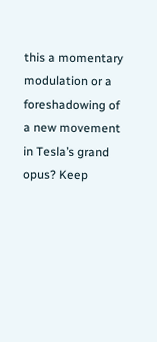this a momentary modulation or a foreshadowing of a new movement in Tesla’s grand opus? Keep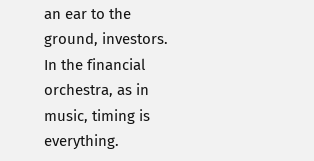an ear to the ground, investors. In the financial orchestra, as in music, timing is everything.